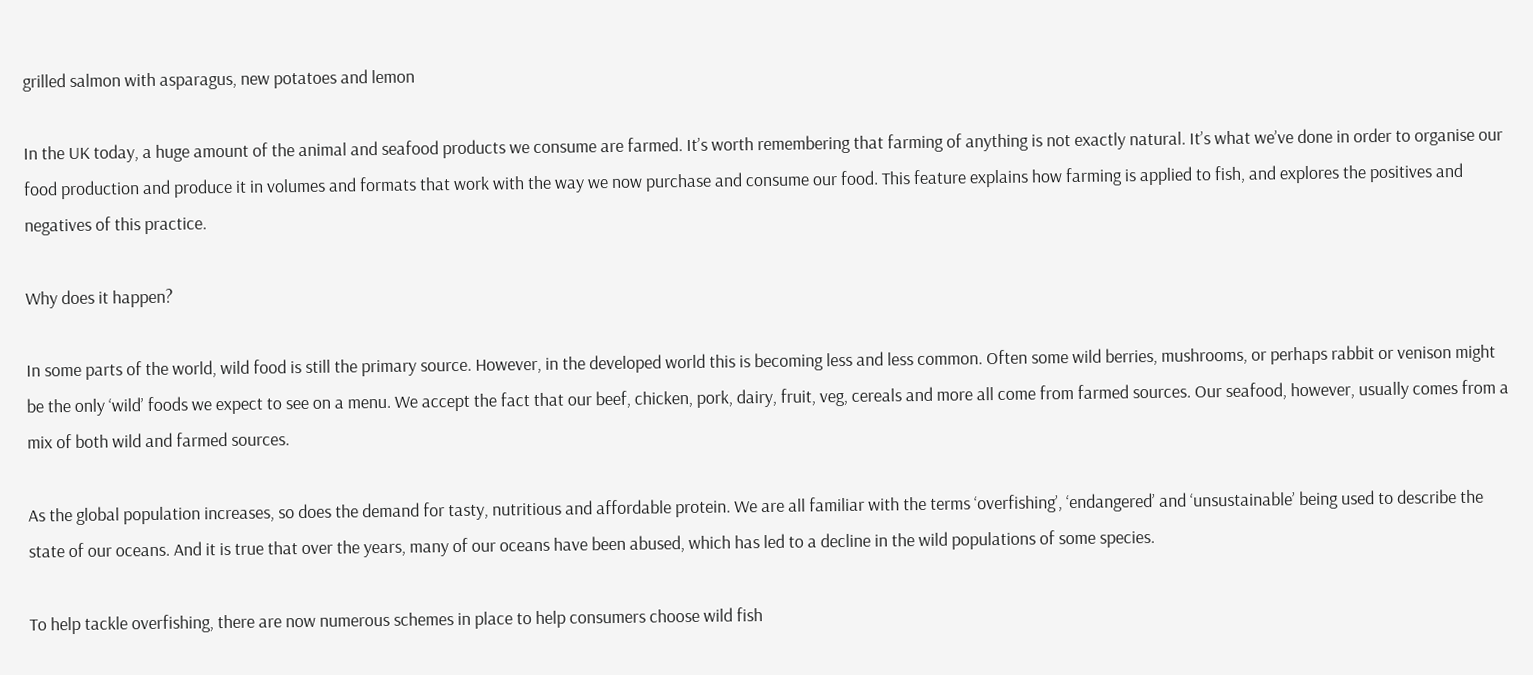grilled salmon with asparagus, new potatoes and lemon

In the UK today, a huge amount of the animal and seafood products we consume are farmed. It’s worth remembering that farming of anything is not exactly natural. It’s what we’ve done in order to organise our food production and produce it in volumes and formats that work with the way we now purchase and consume our food. This feature explains how farming is applied to fish, and explores the positives and negatives of this practice.

Why does it happen?

In some parts of the world, wild food is still the primary source. However, in the developed world this is becoming less and less common. Often some wild berries, mushrooms, or perhaps rabbit or venison might be the only ‘wild’ foods we expect to see on a menu. We accept the fact that our beef, chicken, pork, dairy, fruit, veg, cereals and more all come from farmed sources. Our seafood, however, usually comes from a mix of both wild and farmed sources.

As the global population increases, so does the demand for tasty, nutritious and affordable protein. We are all familiar with the terms ‘overfishing’, ‘endangered’ and ‘unsustainable’ being used to describe the state of our oceans. And it is true that over the years, many of our oceans have been abused, which has led to a decline in the wild populations of some species.

To help tackle overfishing, there are now numerous schemes in place to help consumers choose wild fish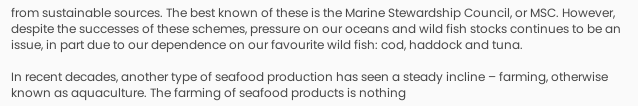from sustainable sources. The best known of these is the Marine Stewardship Council, or MSC. However, despite the successes of these schemes, pressure on our oceans and wild fish stocks continues to be an issue, in part due to our dependence on our favourite wild fish: cod, haddock and tuna.

In recent decades, another type of seafood production has seen a steady incline – farming, otherwise known as aquaculture. The farming of seafood products is nothing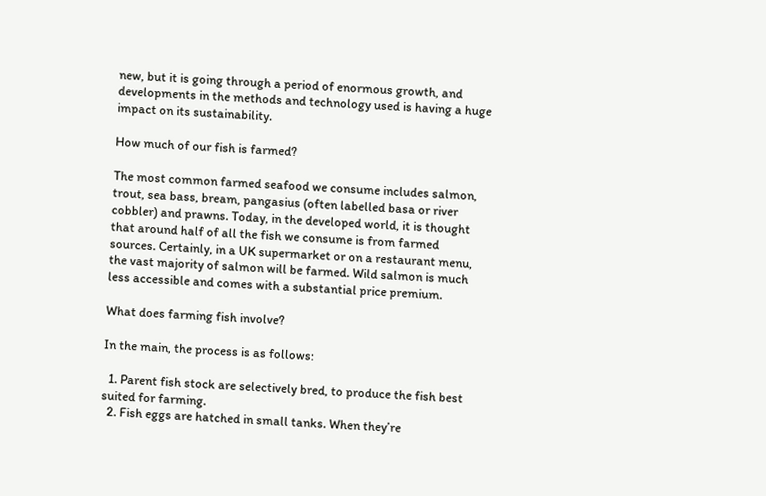new, but it is going through a period of enormous growth, and developments in the methods and technology used is having a huge impact on its sustainability.

How much of our fish is farmed?

The most common farmed seafood we consume includes salmon, trout, sea bass, bream, pangasius (often labelled basa or river cobbler) and prawns. Today, in the developed world, it is thought that around half of all the fish we consume is from farmed sources. Certainly, in a UK supermarket or on a restaurant menu, the vast majority of salmon will be farmed. Wild salmon is much less accessible and comes with a substantial price premium.

What does farming fish involve?

In the main, the process is as follows:

  1. Parent fish stock are selectively bred, to produce the fish best suited for farming.
  2. Fish eggs are hatched in small tanks. When they’re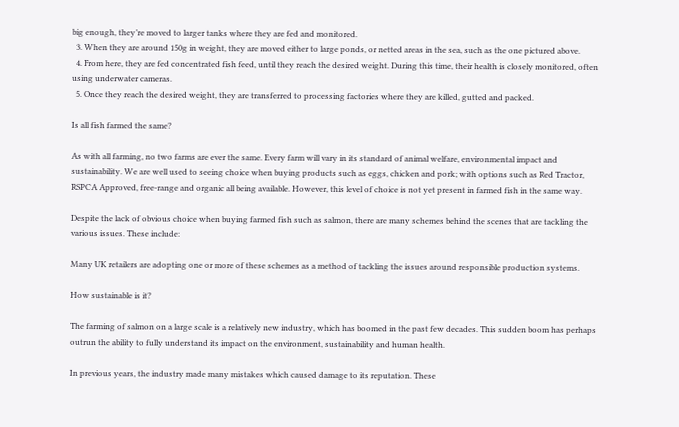big enough, they’re moved to larger tanks where they are fed and monitored.
  3. When they are around 150g in weight, they are moved either to large ponds, or netted areas in the sea, such as the one pictured above.
  4. From here, they are fed concentrated fish feed, until they reach the desired weight. During this time, their health is closely monitored, often using underwater cameras.
  5. Once they reach the desired weight, they are transferred to processing factories where they are killed, gutted and packed.

Is all fish farmed the same?

As with all farming, no two farms are ever the same. Every farm will vary in its standard of animal welfare, environmental impact and sustainability. We are well used to seeing choice when buying products such as eggs, chicken and pork; with options such as Red Tractor, RSPCA Approved, free-range and organic all being available. However, this level of choice is not yet present in farmed fish in the same way.

Despite the lack of obvious choice when buying farmed fish such as salmon, there are many schemes behind the scenes that are tackling the various issues. These include:

Many UK retailers are adopting one or more of these schemes as a method of tackling the issues around responsible production systems.

How sustainable is it?

The farming of salmon on a large scale is a relatively new industry, which has boomed in the past few decades. This sudden boom has perhaps outrun the ability to fully understand its impact on the environment, sustainability and human health.

In previous years, the industry made many mistakes which caused damage to its reputation. These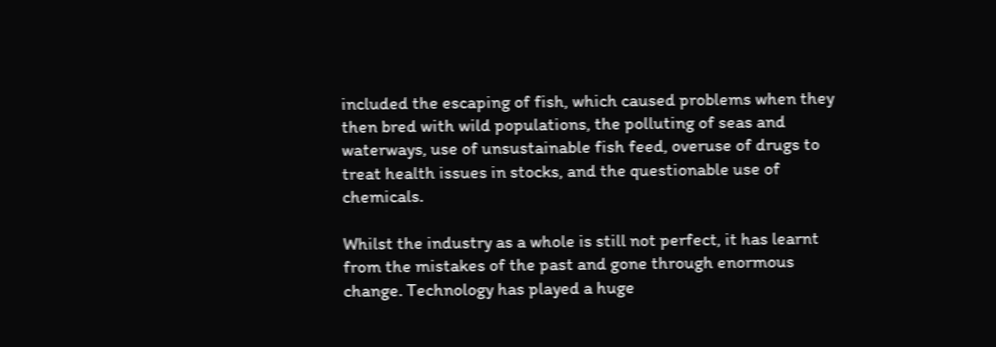included the escaping of fish, which caused problems when they then bred with wild populations, the polluting of seas and waterways, use of unsustainable fish feed, overuse of drugs to treat health issues in stocks, and the questionable use of chemicals.

Whilst the industry as a whole is still not perfect, it has learnt from the mistakes of the past and gone through enormous change. Technology has played a huge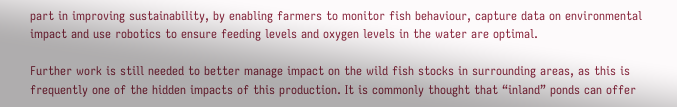part in improving sustainability, by enabling farmers to monitor fish behaviour, capture data on environmental impact and use robotics to ensure feeding levels and oxygen levels in the water are optimal.

Further work is still needed to better manage impact on the wild fish stocks in surrounding areas, as this is frequently one of the hidden impacts of this production. It is commonly thought that “inland” ponds can offer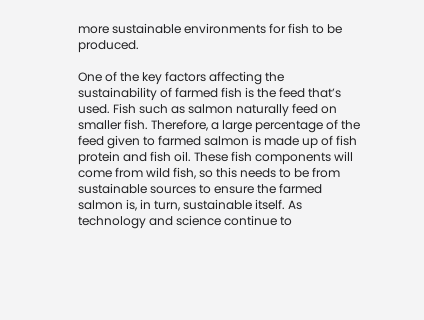more sustainable environments for fish to be produced.

One of the key factors affecting the sustainability of farmed fish is the feed that’s used. Fish such as salmon naturally feed on smaller fish. Therefore, a large percentage of the feed given to farmed salmon is made up of fish protein and fish oil. These fish components will come from wild fish, so this needs to be from sustainable sources to ensure the farmed salmon is, in turn, sustainable itself. As technology and science continue to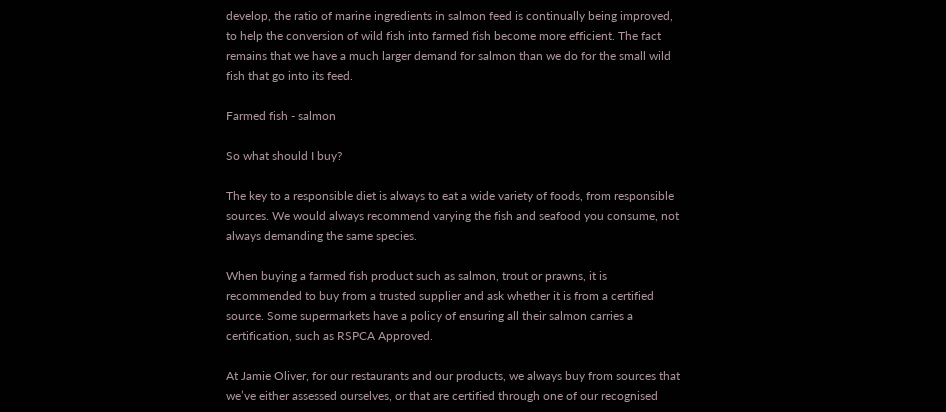develop, the ratio of marine ingredients in salmon feed is continually being improved, to help the conversion of wild fish into farmed fish become more efficient. The fact remains that we have a much larger demand for salmon than we do for the small wild fish that go into its feed.

Farmed fish - salmon

So what should I buy?

The key to a responsible diet is always to eat a wide variety of foods, from responsible sources. We would always recommend varying the fish and seafood you consume, not always demanding the same species.

When buying a farmed fish product such as salmon, trout or prawns, it is recommended to buy from a trusted supplier and ask whether it is from a certified source. Some supermarkets have a policy of ensuring all their salmon carries a certification, such as RSPCA Approved.

At Jamie Oliver, for our restaurants and our products, we always buy from sources that we’ve either assessed ourselves, or that are certified through one of our recognised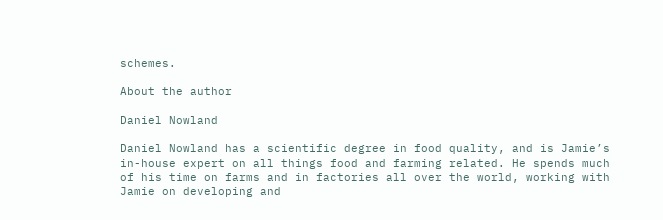schemes.

About the author

Daniel Nowland

Daniel Nowland has a scientific degree in food quality, and is Jamie’s in-house expert on all things food and farming related. He spends much of his time on farms and in factories all over the world, working with Jamie on developing and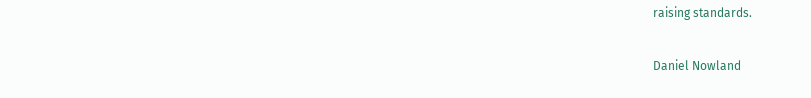raising standards.

Daniel Nowland